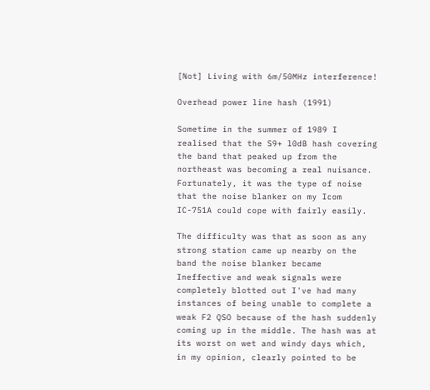[Not] Living with 6m/50MHz interference!

Overhead power line hash (1991)

Sometime in the summer of 1989 I realised that the S9+ l0dB hash covering the band that peaked up from the northeast was becoming a real nuisance. Fortunately, it was the type of noise that the noise blanker on my Icom IC-751A could cope with fairly easily.

The difficulty was that as soon as any strong station came up nearby on the band the noise blanker became Ineffective and weak signals were completely blotted out I've had many instances of being unable to complete a weak F2 QSO because of the hash suddenly coming up in the middle. The hash was at its worst on wet and windy days which, in my opinion, clearly pointed to be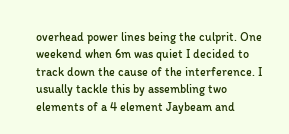overhead power lines being the culprit. One weekend when 6m was quiet I decided to track down the cause of the interference. I usually tackle this by assembling two elements of a 4 element Jaybeam and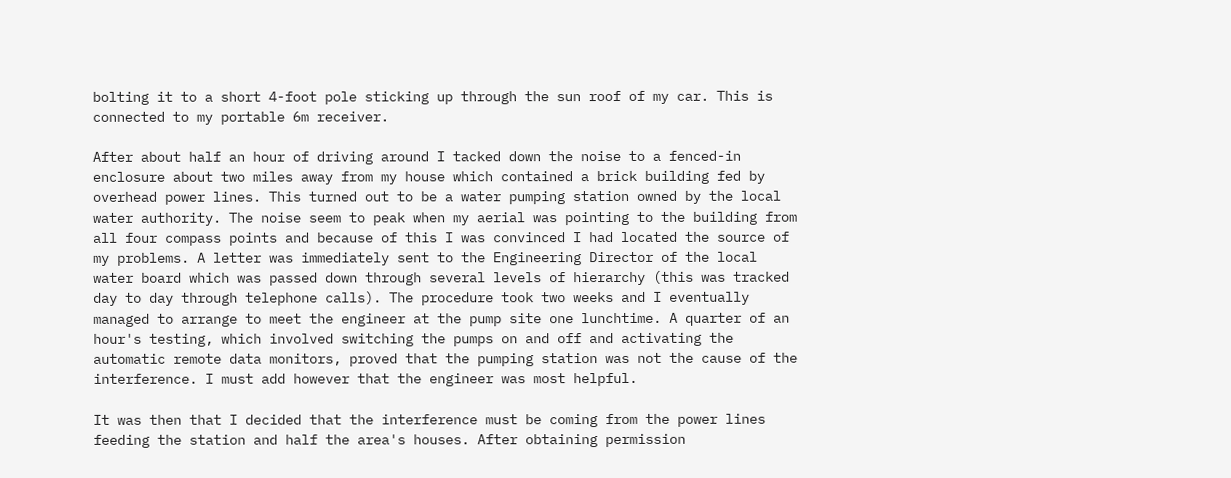bolting it to a short 4-foot pole sticking up through the sun roof of my car. This is connected to my portable 6m receiver.

After about half an hour of driving around I tacked down the noise to a fenced-in enclosure about two miles away from my house which contained a brick building fed by overhead power lines. This turned out to be a water pumping station owned by the local water authority. The noise seem to peak when my aerial was pointing to the building from all four compass points and because of this I was convinced I had located the source of my problems. A letter was immediately sent to the Engineering Director of the local water board which was passed down through several levels of hierarchy (this was tracked day to day through telephone calls). The procedure took two weeks and I eventually managed to arrange to meet the engineer at the pump site one lunchtime. A quarter of an hour's testing, which involved switching the pumps on and off and activating the automatic remote data monitors, proved that the pumping station was not the cause of the interference. I must add however that the engineer was most helpful.

It was then that I decided that the interference must be coming from the power lines feeding the station and half the area's houses. After obtaining permission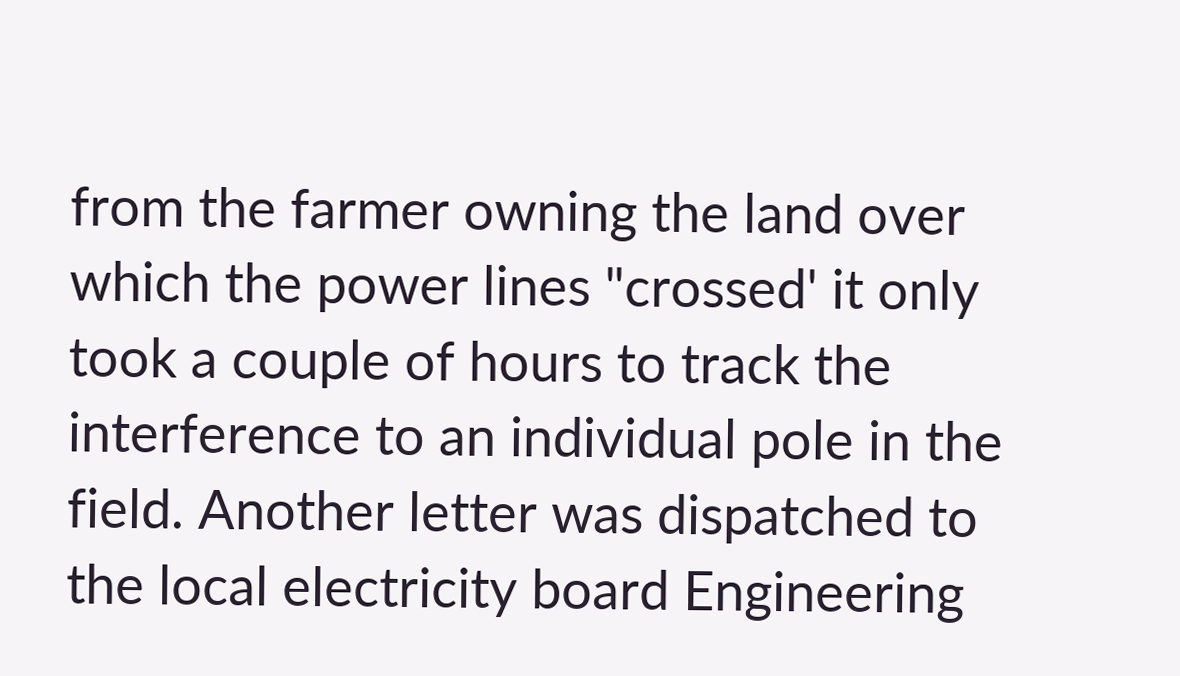from the farmer owning the land over which the power lines "crossed' it only took a couple of hours to track the interference to an individual pole in the field. Another letter was dispatched to the local electricity board Engineering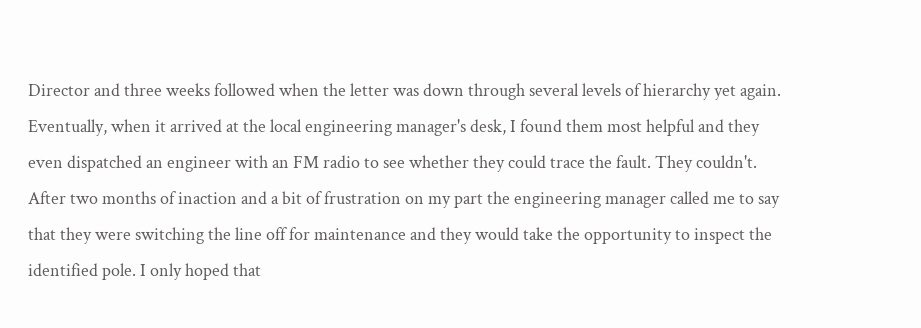Director and three weeks followed when the letter was down through several levels of hierarchy yet again. Eventually, when it arrived at the local engineering manager's desk, I found them most helpful and they even dispatched an engineer with an FM radio to see whether they could trace the fault. They couldn't. After two months of inaction and a bit of frustration on my part the engineering manager called me to say that they were switching the line off for maintenance and they would take the opportunity to inspect the identified pole. I only hoped that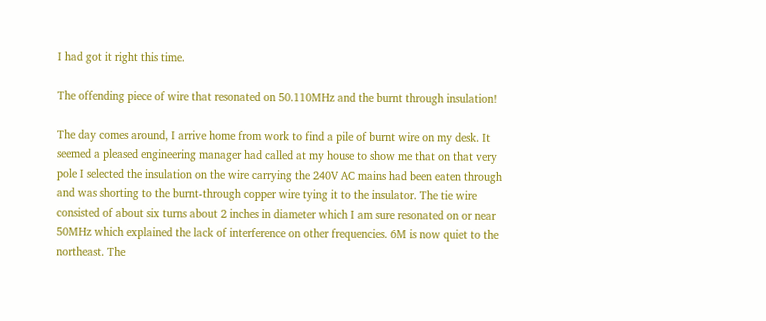I had got it right this time.

The offending piece of wire that resonated on 50.110MHz and the burnt through insulation!

The day comes around, I arrive home from work to find a pile of burnt wire on my desk. It seemed a pleased engineering manager had called at my house to show me that on that very pole I selected the insulation on the wire carrying the 240V AC mains had been eaten through and was shorting to the burnt-through copper wire tying it to the insulator. The tie wire consisted of about six turns about 2 inches in diameter which I am sure resonated on or near 50MHz which explained the lack of interference on other frequencies. 6M is now quiet to the northeast. The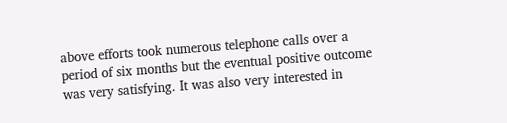above efforts took numerous telephone calls over a period of six months but the eventual positive outcome was very satisfying. It was also very interested in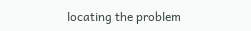locating the problem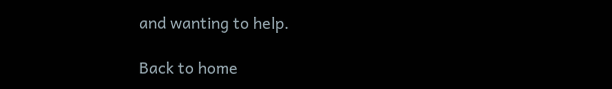and wanting to help.

Back to home